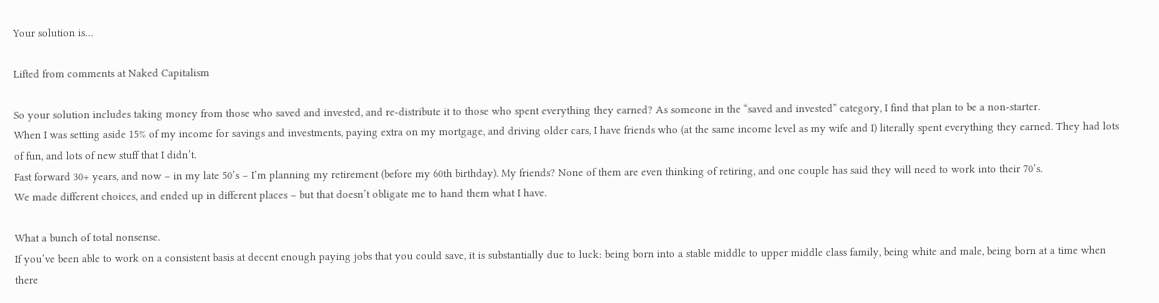Your solution is…

Lifted from comments at Naked Capitalism

So your solution includes taking money from those who saved and invested, and re-distribute it to those who spent everything they earned? As someone in the “saved and invested” category, I find that plan to be a non-starter.
When I was setting aside 15% of my income for savings and investments, paying extra on my mortgage, and driving older cars, I have friends who (at the same income level as my wife and I) literally spent everything they earned. They had lots of fun, and lots of new stuff that I didn’t.
Fast forward 30+ years, and now – in my late 50’s – I’m planning my retirement (before my 60th birthday). My friends? None of them are even thinking of retiring, and one couple has said they will need to work into their 70’s.
We made different choices, and ended up in different places – but that doesn’t obligate me to hand them what I have.

What a bunch of total nonsense.
If you’ve been able to work on a consistent basis at decent enough paying jobs that you could save, it is substantially due to luck: being born into a stable middle to upper middle class family, being white and male, being born at a time when there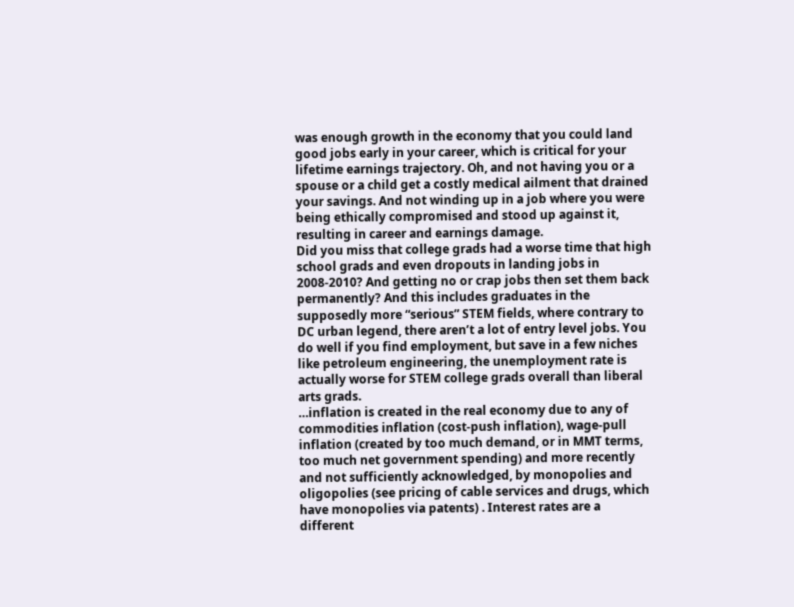was enough growth in the economy that you could land good jobs early in your career, which is critical for your lifetime earnings trajectory. Oh, and not having you or a spouse or a child get a costly medical ailment that drained your savings. And not winding up in a job where you were being ethically compromised and stood up against it, resulting in career and earnings damage.
Did you miss that college grads had a worse time that high school grads and even dropouts in landing jobs in 2008-2010? And getting no or crap jobs then set them back permanently? And this includes graduates in the supposedly more “serious” STEM fields, where contrary to DC urban legend, there aren’t a lot of entry level jobs. You do well if you find employment, but save in a few niches like petroleum engineering, the unemployment rate is actually worse for STEM college grads overall than liberal arts grads.
…inflation is created in the real economy due to any of commodities inflation (cost-push inflation), wage-pull inflation (created by too much demand, or in MMT terms, too much net government spending) and more recently and not sufficiently acknowledged, by monopolies and oligopolies (see pricing of cable services and drugs, which have monopolies via patents) . Interest rates are a different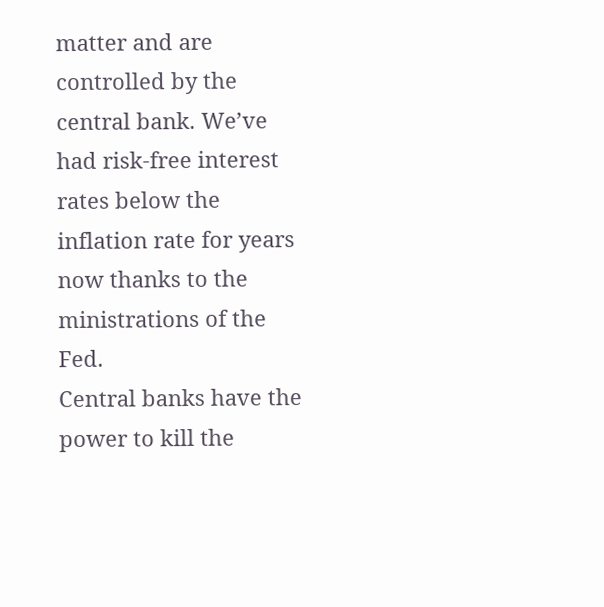matter and are controlled by the central bank. We’ve had risk-free interest rates below the inflation rate for years now thanks to the ministrations of the Fed.
Central banks have the power to kill the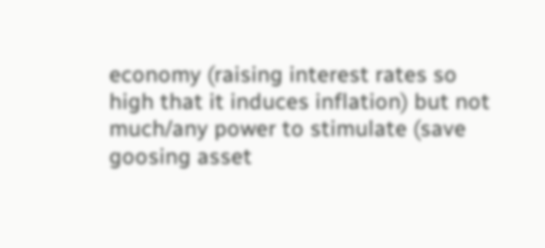economy (raising interest rates so high that it induces inflation) but not much/any power to stimulate (save goosing asset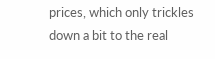prices, which only trickles down a bit to the real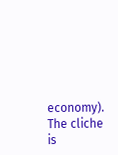economy). The cliche is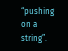“pushing on a string”.